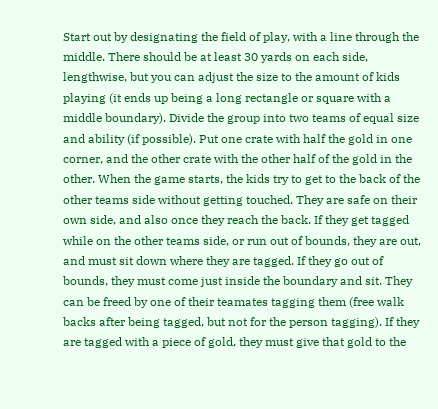Start out by designating the field of play, with a line through the middle. There should be at least 30 yards on each side, lengthwise, but you can adjust the size to the amount of kids playing (it ends up being a long rectangle or square with a middle boundary). Divide the group into two teams of equal size and ability (if possible). Put one crate with half the gold in one corner, and the other crate with the other half of the gold in the other. When the game starts, the kids try to get to the back of the other teams side without getting touched. They are safe on their own side, and also once they reach the back. If they get tagged while on the other teams side, or run out of bounds, they are out, and must sit down where they are tagged. If they go out of bounds, they must come just inside the boundary and sit. They can be freed by one of their teamates tagging them (free walk backs after being tagged, but not for the person tagging). If they are tagged with a piece of gold, they must give that gold to the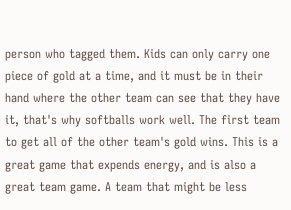person who tagged them. Kids can only carry one piece of gold at a time, and it must be in their hand where the other team can see that they have it, that's why softballs work well. The first team to get all of the other team's gold wins. This is a great game that expends energy, and is also a great team game. A team that might be less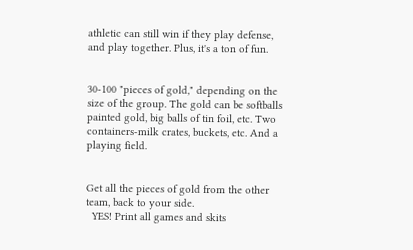athletic can still win if they play defense, and play together. Plus, it's a ton of fun.


30-100 "pieces of gold," depending on the size of the group. The gold can be softballs painted gold, big balls of tin foil, etc. Two containers-milk crates, buckets, etc. And a playing field.


Get all the pieces of gold from the other team, back to your side.
  YES! Print all games and skits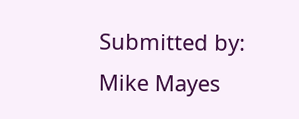Submitted by: Mike Mayes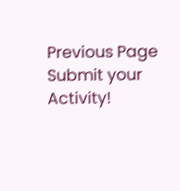Previous Page
Submit your Activity!